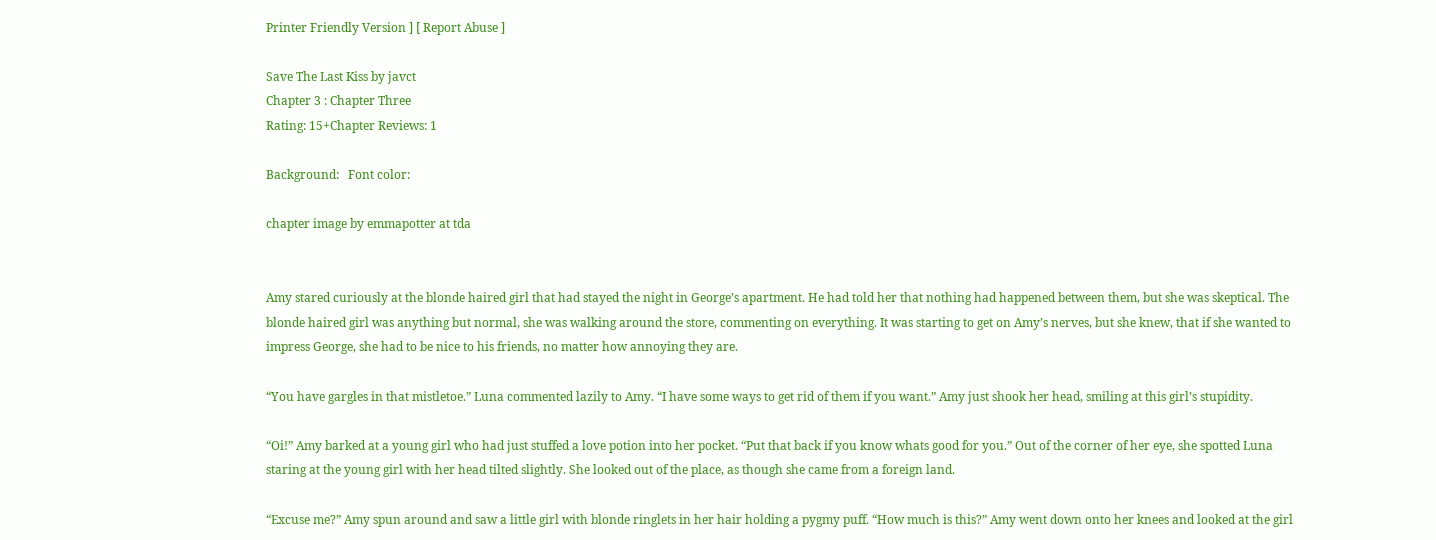Printer Friendly Version ] [ Report Abuse ]

Save The Last Kiss by javct
Chapter 3 : Chapter Three
Rating: 15+Chapter Reviews: 1

Background:   Font color:

chapter image by emmapotter at tda


Amy stared curiously at the blonde haired girl that had stayed the night in George’s apartment. He had told her that nothing had happened between them, but she was skeptical. The blonde haired girl was anything but normal, she was walking around the store, commenting on everything. It was starting to get on Amy’s nerves, but she knew, that if she wanted to impress George, she had to be nice to his friends, no matter how annoying they are.

“You have gargles in that mistletoe.” Luna commented lazily to Amy. “I have some ways to get rid of them if you want.” Amy just shook her head, smiling at this girl’s stupidity.

“Oi!” Amy barked at a young girl who had just stuffed a love potion into her pocket. “Put that back if you know whats good for you.” Out of the corner of her eye, she spotted Luna staring at the young girl with her head tilted slightly. She looked out of the place, as though she came from a foreign land.

“Excuse me?” Amy spun around and saw a little girl with blonde ringlets in her hair holding a pygmy puff. “How much is this?” Amy went down onto her knees and looked at the girl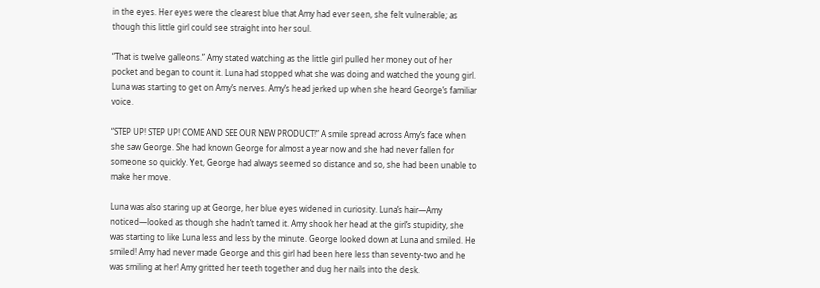in the eyes. Her eyes were the clearest blue that Amy had ever seen, she felt vulnerable; as though this little girl could see straight into her soul.

“That is twelve galleons.” Amy stated watching as the little girl pulled her money out of her pocket and began to count it. Luna had stopped what she was doing and watched the young girl. Luna was starting to get on Amy’s nerves. Amy’s head jerked up when she heard George’s familiar voice.

“STEP UP! STEP UP! COME AND SEE OUR NEW PRODUCT!” A smile spread across Amy’s face when she saw George. She had known George for almost a year now and she had never fallen for someone so quickly. Yet, George had always seemed so distance and so, she had been unable to make her move.

Luna was also staring up at George, her blue eyes widened in curiosity. Luna’s hair—Amy noticed—looked as though she hadn’t tamed it. Amy shook her head at the girl’s stupidity, she was starting to like Luna less and less by the minute. George looked down at Luna and smiled. He smiled! Amy had never made George and this girl had been here less than seventy-two and he was smiling at her! Amy gritted her teeth together and dug her nails into the desk.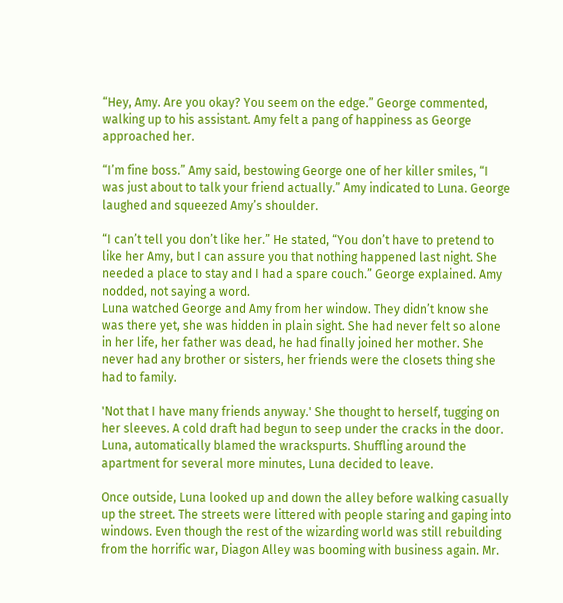“Hey, Amy. Are you okay? You seem on the edge.” George commented, walking up to his assistant. Amy felt a pang of happiness as George approached her.

“I’m fine boss.” Amy said, bestowing George one of her killer smiles, “I was just about to talk your friend actually.” Amy indicated to Luna. George laughed and squeezed Amy’s shoulder.

“I can’t tell you don’t like her.” He stated, “You don’t have to pretend to like her Amy, but I can assure you that nothing happened last night. She needed a place to stay and I had a spare couch.” George explained. Amy nodded, not saying a word.
Luna watched George and Amy from her window. They didn’t know she was there yet, she was hidden in plain sight. She had never felt so alone in her life, her father was dead, he had finally joined her mother. She never had any brother or sisters, her friends were the closets thing she had to family.

'Not that I have many friends anyway.' She thought to herself, tugging on her sleeves. A cold draft had begun to seep under the cracks in the door. Luna, automatically blamed the wrackspurts. Shuffling around the apartment for several more minutes, Luna decided to leave.

Once outside, Luna looked up and down the alley before walking casually up the street. The streets were littered with people staring and gaping into windows. Even though the rest of the wizarding world was still rebuilding from the horrific war, Diagon Alley was booming with business again. Mr.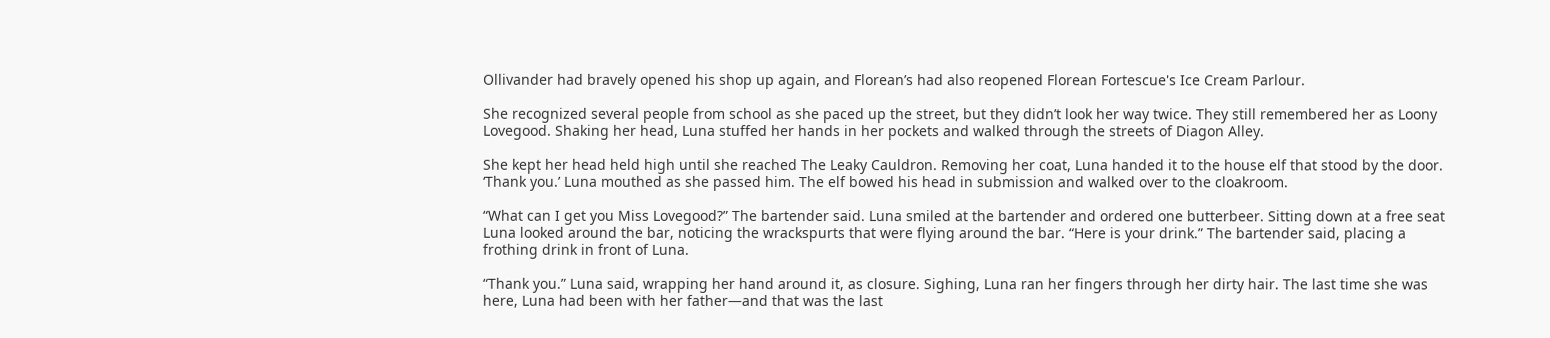Ollivander had bravely opened his shop up again, and Florean’s had also reopened Florean Fortescue's Ice Cream Parlour.

She recognized several people from school as she paced up the street, but they didn’t look her way twice. They still remembered her as Loony Lovegood. Shaking her head, Luna stuffed her hands in her pockets and walked through the streets of Diagon Alley.

She kept her head held high until she reached The Leaky Cauldron. Removing her coat, Luna handed it to the house elf that stood by the door. ‘Thank you.’ Luna mouthed as she passed him. The elf bowed his head in submission and walked over to the cloakroom.

“What can I get you Miss Lovegood?” The bartender said. Luna smiled at the bartender and ordered one butterbeer. Sitting down at a free seat Luna looked around the bar, noticing the wrackspurts that were flying around the bar. “Here is your drink.” The bartender said, placing a frothing drink in front of Luna.

“Thank you.” Luna said, wrapping her hand around it, as closure. Sighing, Luna ran her fingers through her dirty hair. The last time she was here, Luna had been with her father—and that was the last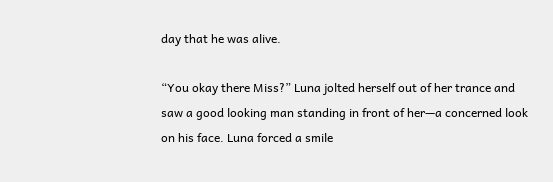day that he was alive.

“You okay there Miss?” Luna jolted herself out of her trance and saw a good looking man standing in front of her—a concerned look on his face. Luna forced a smile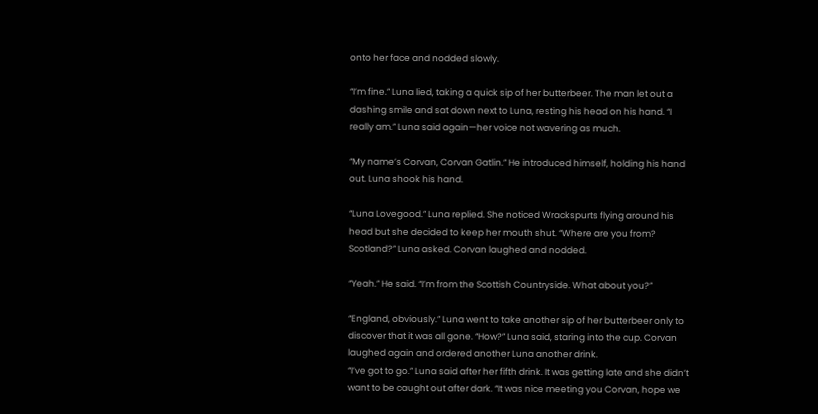onto her face and nodded slowly.

“I’m fine.” Luna lied, taking a quick sip of her butterbeer. The man let out a dashing smile and sat down next to Luna, resting his head on his hand. “I really am.” Luna said again—her voice not wavering as much.

“My name’s Corvan, Corvan Gatlin.” He introduced himself, holding his hand out. Luna shook his hand.

“Luna Lovegood.” Luna replied. She noticed Wrackspurts flying around his head but she decided to keep her mouth shut. “Where are you from? Scotland?” Luna asked. Corvan laughed and nodded.

“Yeah.” He said. “I’m from the Scottish Countryside. What about you?”

“England, obviously.” Luna went to take another sip of her butterbeer only to discover that it was all gone. “How?” Luna said, staring into the cup. Corvan laughed again and ordered another Luna another drink.
“I’ve got to go.” Luna said after her fifth drink. It was getting late and she didn’t want to be caught out after dark. “It was nice meeting you Corvan, hope we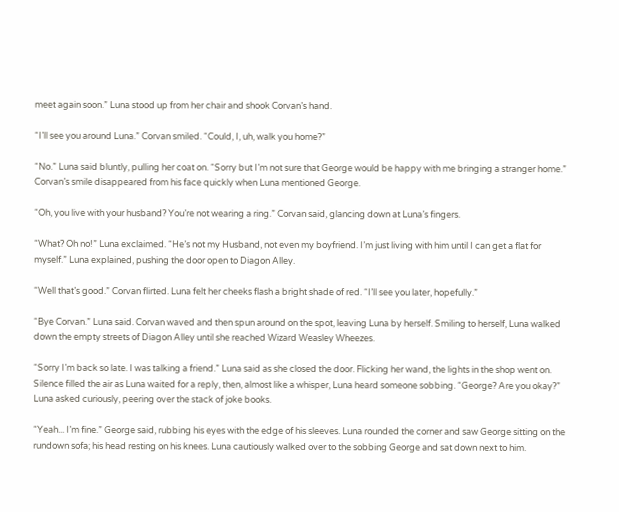meet again soon.” Luna stood up from her chair and shook Corvan’s hand.

“I’ll see you around Luna.” Corvan smiled. “Could, I, uh, walk you home?”

“No.” Luna said bluntly, pulling her coat on. “Sorry but I’m not sure that George would be happy with me bringing a stranger home.” Corvan’s smile disappeared from his face quickly when Luna mentioned George.

“Oh, you live with your husband? You’re not wearing a ring.” Corvan said, glancing down at Luna’s fingers.

“What? Oh no!” Luna exclaimed. “He’s not my Husband, not even my boyfriend. I’m just living with him until I can get a flat for myself.” Luna explained, pushing the door open to Diagon Alley.

“Well that’s good.” Corvan flirted. Luna felt her cheeks flash a bright shade of red. “I’ll see you later, hopefully.”

“Bye Corvan.” Luna said. Corvan waved and then spun around on the spot, leaving Luna by herself. Smiling to herself, Luna walked down the empty streets of Diagon Alley until she reached Wizard Weasley Wheezes.

“Sorry I’m back so late. I was talking a friend.” Luna said as she closed the door. Flicking her wand, the lights in the shop went on. Silence filled the air as Luna waited for a reply, then, almost like a whisper, Luna heard someone sobbing. “George? Are you okay?” Luna asked curiously, peering over the stack of joke books.

“Yeah... I’m fine.” George said, rubbing his eyes with the edge of his sleeves. Luna rounded the corner and saw George sitting on the rundown sofa; his head resting on his knees. Luna cautiously walked over to the sobbing George and sat down next to him.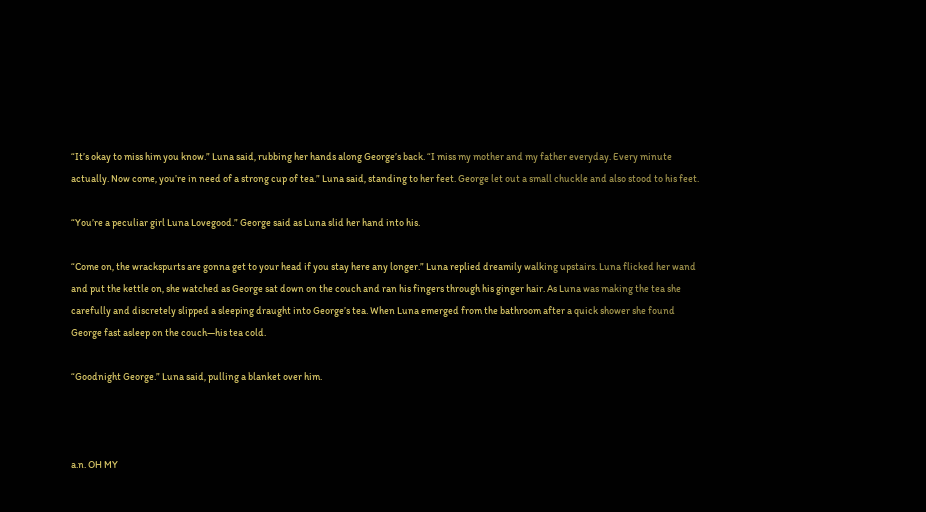“It’s okay to miss him you know.” Luna said, rubbing her hands along George’s back. “I miss my mother and my father everyday. Every minute actually. Now come, you’re in need of a strong cup of tea.” Luna said, standing to her feet. George let out a small chuckle and also stood to his feet.

“You’re a peculiar girl Luna Lovegood.” George said as Luna slid her hand into his.

“Come on, the wrackspurts are gonna get to your head if you stay here any longer.” Luna replied dreamily walking upstairs. Luna flicked her wand and put the kettle on, she watched as George sat down on the couch and ran his fingers through his ginger hair. As Luna was making the tea she carefully and discretely slipped a sleeping draught into George’s tea. When Luna emerged from the bathroom after a quick shower she found George fast asleep on the couch—his tea cold.

“Goodnight George.” Luna said, pulling a blanket over him.



a.n. OH MY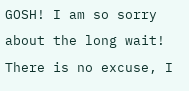GOSH! I am so sorry about the long wait! There is no excuse, I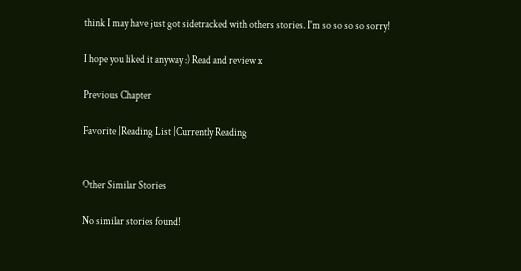think I may have just got sidetracked with others stories. I'm so so so so sorry!

I hope you liked it anyway :) Read and review x

Previous Chapter

Favorite |Reading List |Currently Reading


Other Similar Stories

No similar stories found!